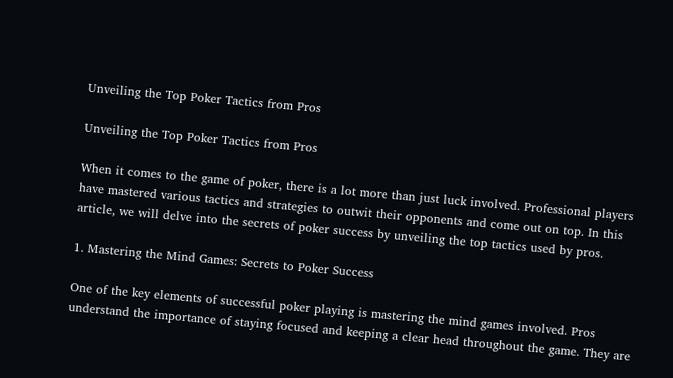Unveiling the Top Poker Tactics from Pros

Unveiling the Top Poker Tactics from Pros

When it comes to the game of poker, there is a lot more than just luck involved. Professional players have mastered various tactics and strategies to outwit their opponents and come out on top. In this article, we will delve into the secrets of poker success by unveiling the top tactics used by pros.

1. Mastering the Mind Games: Secrets to Poker Success

One of the key elements of successful poker playing is mastering the mind games involved. Pros understand the importance of staying focused and keeping a clear head throughout the game. They are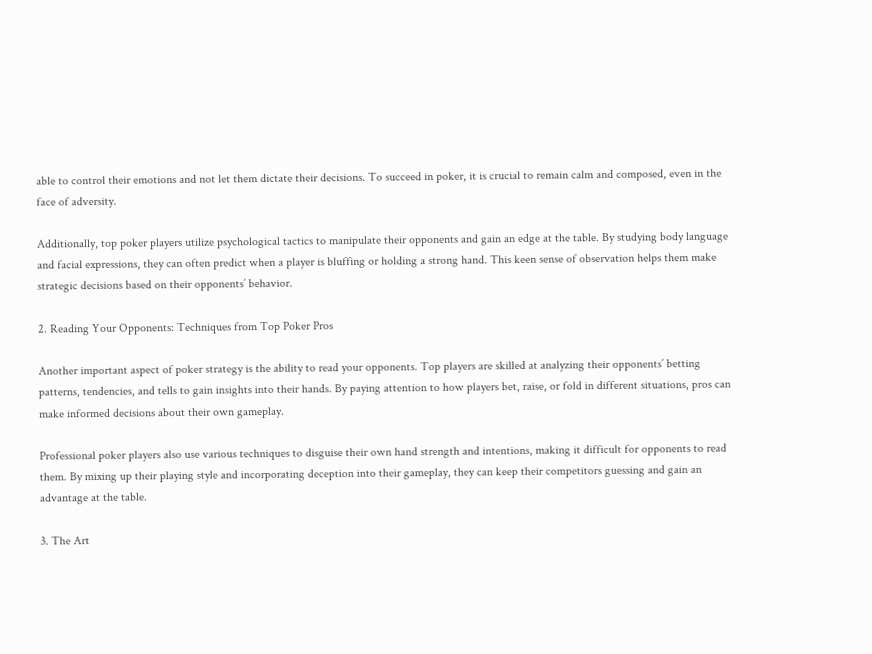able to control their emotions and not let them dictate their decisions. To succeed in poker, it is crucial to remain calm and composed, even in the face of adversity.

Additionally, top poker players utilize psychological tactics to manipulate their opponents and gain an edge at the table. By studying body language and facial expressions, they can often predict when a player is bluffing or holding a strong hand. This keen sense of observation helps them make strategic decisions based on their opponents’ behavior.

2. Reading Your Opponents: Techniques from Top Poker Pros

Another important aspect of poker strategy is the ability to read your opponents. Top players are skilled at analyzing their opponents’ betting patterns, tendencies, and tells to gain insights into their hands. By paying attention to how players bet, raise, or fold in different situations, pros can make informed decisions about their own gameplay.

Professional poker players also use various techniques to disguise their own hand strength and intentions, making it difficult for opponents to read them. By mixing up their playing style and incorporating deception into their gameplay, they can keep their competitors guessing and gain an advantage at the table.

3. The Art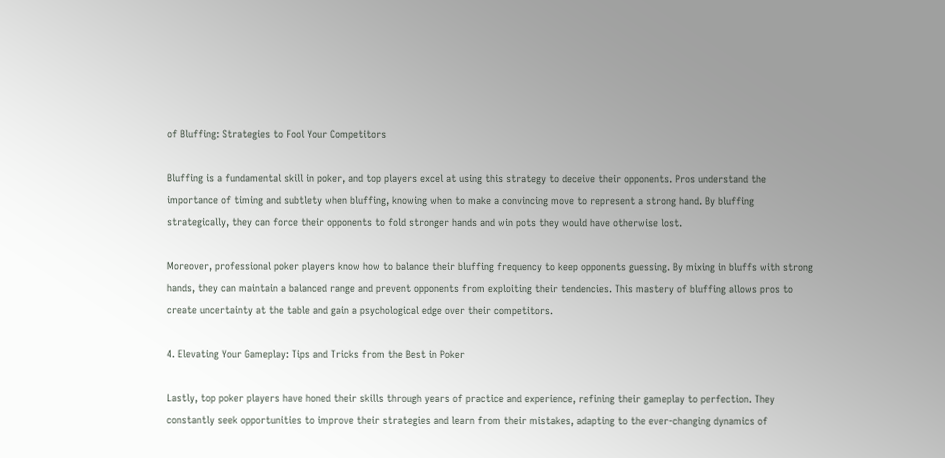of Bluffing: Strategies to Fool Your Competitors

Bluffing is a fundamental skill in poker, and top players excel at using this strategy to deceive their opponents. Pros understand the importance of timing and subtlety when bluffing, knowing when to make a convincing move to represent a strong hand. By bluffing strategically, they can force their opponents to fold stronger hands and win pots they would have otherwise lost.

Moreover, professional poker players know how to balance their bluffing frequency to keep opponents guessing. By mixing in bluffs with strong hands, they can maintain a balanced range and prevent opponents from exploiting their tendencies. This mastery of bluffing allows pros to create uncertainty at the table and gain a psychological edge over their competitors.

4. Elevating Your Gameplay: Tips and Tricks from the Best in Poker

Lastly, top poker players have honed their skills through years of practice and experience, refining their gameplay to perfection. They constantly seek opportunities to improve their strategies and learn from their mistakes, adapting to the ever-changing dynamics of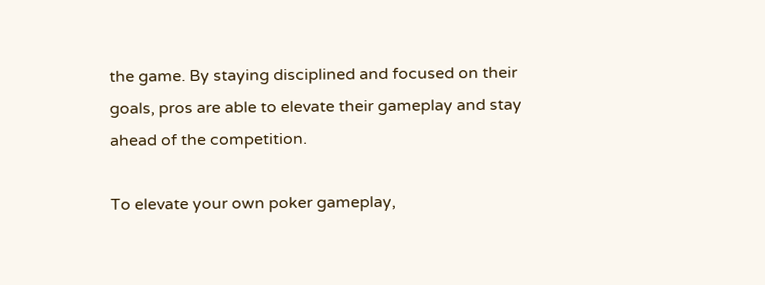the game. By staying disciplined and focused on their goals, pros are able to elevate their gameplay and stay ahead of the competition.

To elevate your own poker gameplay,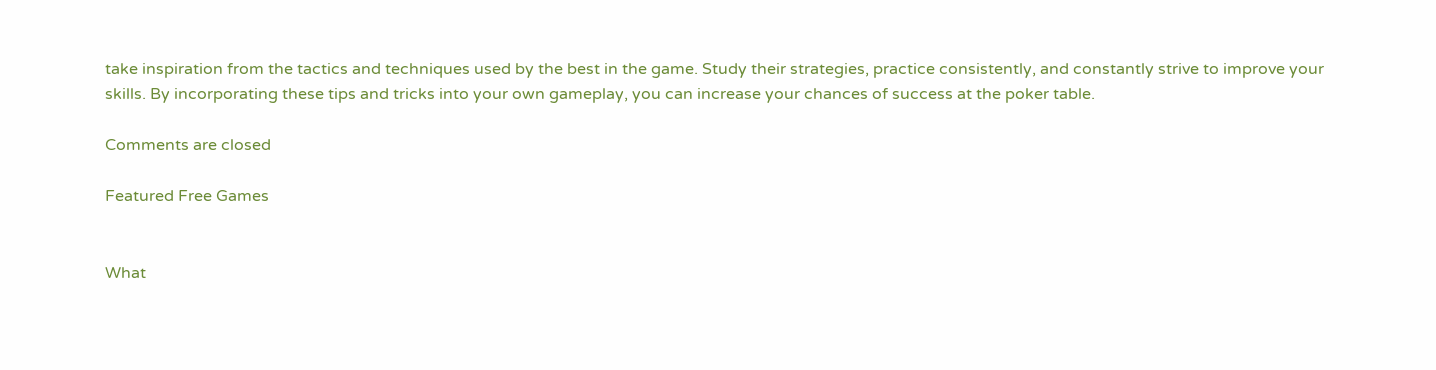take inspiration from the tactics and techniques used by the best in the game. Study their strategies, practice consistently, and constantly strive to improve your skills. By incorporating these tips and tricks into your own gameplay, you can increase your chances of success at the poker table.

Comments are closed

Featured Free Games


What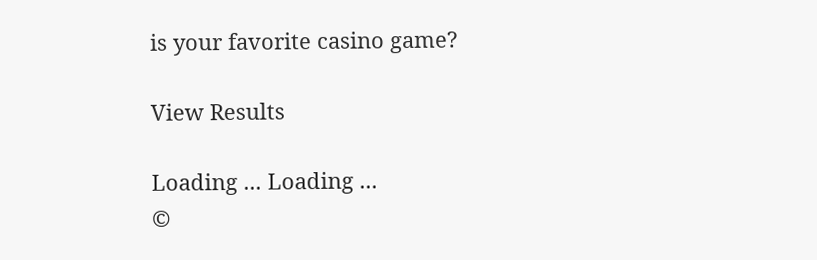is your favorite casino game?

View Results

Loading ... Loading ...
©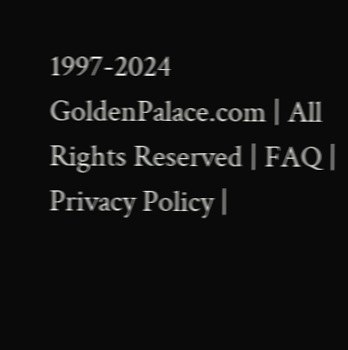1997-2024 GoldenPalace.com | All Rights Reserved | FAQ | Privacy Policy |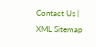Contact Us | XML Sitemap